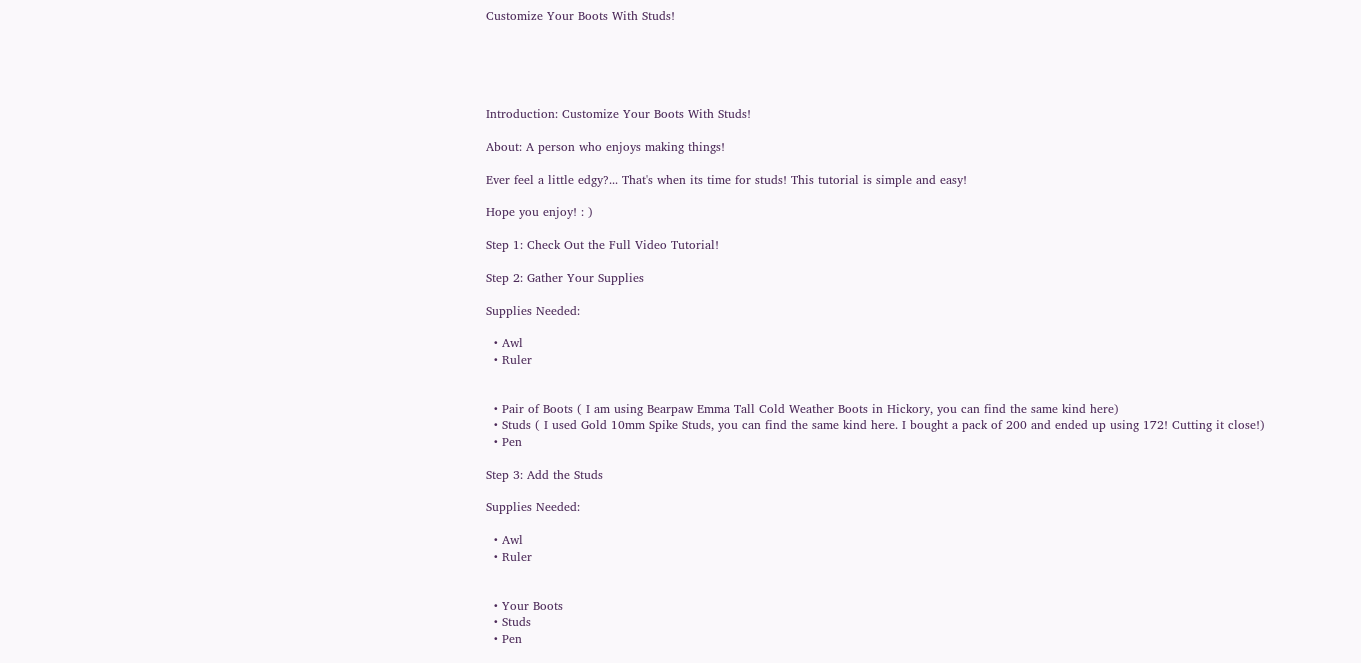Customize Your Boots With Studs!





Introduction: Customize Your Boots With Studs!

About: A person who enjoys making things!

Ever feel a little edgy?... That's when its time for studs! This tutorial is simple and easy!

Hope you enjoy! : )

Step 1: Check Out the Full Video Tutorial!

Step 2: Gather Your Supplies

Supplies Needed:

  • Awl
  • Ruler


  • Pair of Boots ( I am using Bearpaw Emma Tall Cold Weather Boots in Hickory, you can find the same kind here)
  • Studs ( I used Gold 10mm Spike Studs, you can find the same kind here. I bought a pack of 200 and ended up using 172! Cutting it close!)
  • Pen

Step 3: Add the Studs

Supplies Needed:

  • Awl
  • Ruler


  • Your Boots
  • Studs
  • Pen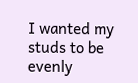I wanted my studs to be evenly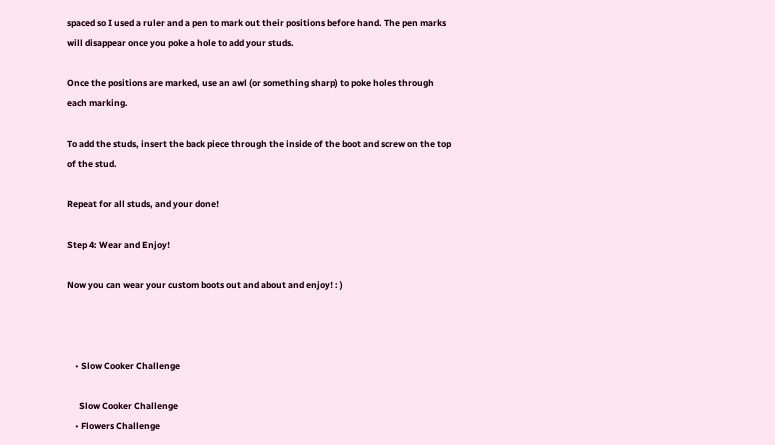spaced so I used a ruler and a pen to mark out their positions before hand. The pen marks will disappear once you poke a hole to add your studs.

Once the positions are marked, use an awl (or something sharp) to poke holes through each marking.

To add the studs, insert the back piece through the inside of the boot and screw on the top of the stud.

Repeat for all studs, and your done!

Step 4: Wear and Enjoy!

Now you can wear your custom boots out and about and enjoy! : )



    • Slow Cooker Challenge

      Slow Cooker Challenge
    • Flowers Challenge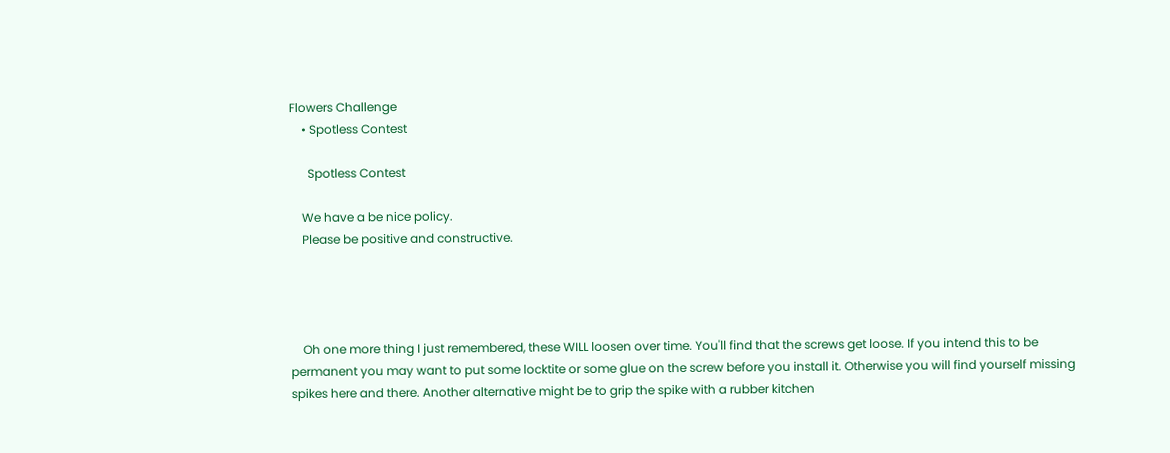Flowers Challenge
    • Spotless Contest

      Spotless Contest

    We have a be nice policy.
    Please be positive and constructive.




    Oh one more thing I just remembered, these WILL loosen over time. You'll find that the screws get loose. If you intend this to be permanent you may want to put some locktite or some glue on the screw before you install it. Otherwise you will find yourself missing spikes here and there. Another alternative might be to grip the spike with a rubber kitchen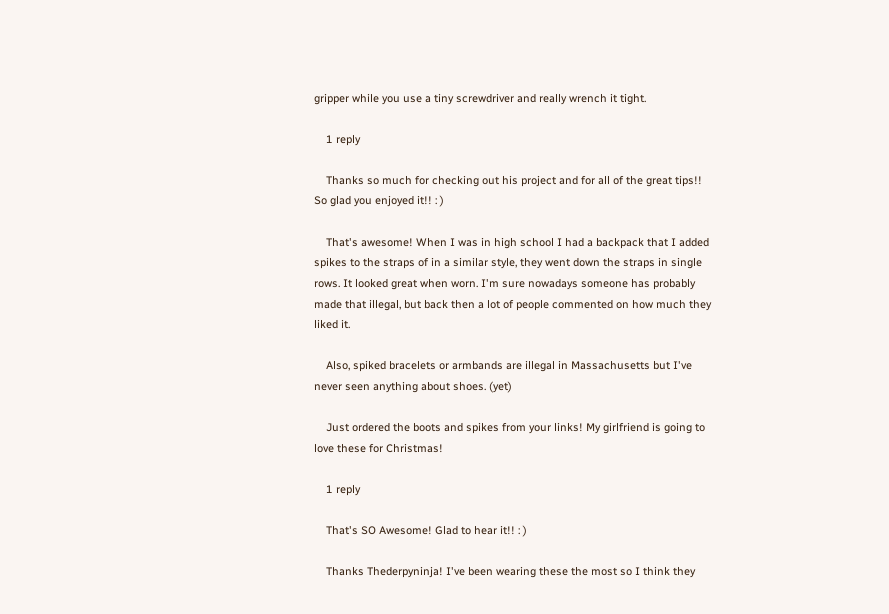gripper while you use a tiny screwdriver and really wrench it tight.

    1 reply

    Thanks so much for checking out his project and for all of the great tips!! So glad you enjoyed it!! : )

    That's awesome! When I was in high school I had a backpack that I added spikes to the straps of in a similar style, they went down the straps in single rows. It looked great when worn. I'm sure nowadays someone has probably made that illegal, but back then a lot of people commented on how much they liked it.

    Also, spiked bracelets or armbands are illegal in Massachusetts but I've never seen anything about shoes. (yet)

    Just ordered the boots and spikes from your links! My girlfriend is going to love these for Christmas!

    1 reply

    That's SO Awesome! Glad to hear it!! : )

    Thanks Thederpyninja! I've been wearing these the most so I think they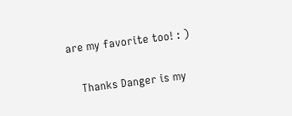are my favorite too! : )

    Thanks Danger is my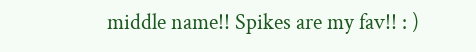middle name!! Spikes are my fav!! : )